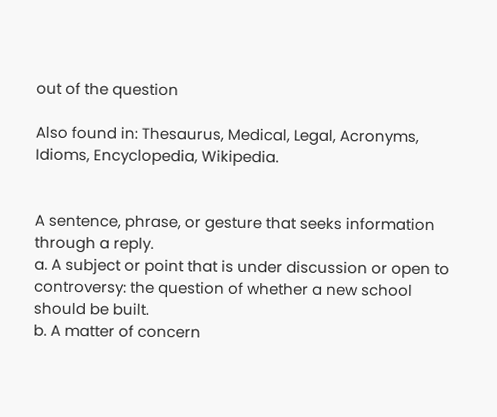out of the question

Also found in: Thesaurus, Medical, Legal, Acronyms, Idioms, Encyclopedia, Wikipedia.


A sentence, phrase, or gesture that seeks information through a reply.
a. A subject or point that is under discussion or open to controversy: the question of whether a new school should be built.
b. A matter of concern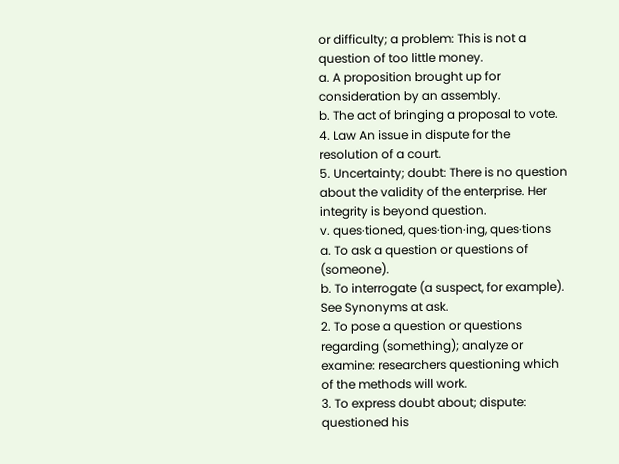or difficulty; a problem: This is not a question of too little money.
a. A proposition brought up for consideration by an assembly.
b. The act of bringing a proposal to vote.
4. Law An issue in dispute for the resolution of a court.
5. Uncertainty; doubt: There is no question about the validity of the enterprise. Her integrity is beyond question.
v. ques·tioned, ques·tion·ing, ques·tions
a. To ask a question or questions of (someone).
b. To interrogate (a suspect, for example). See Synonyms at ask.
2. To pose a question or questions regarding (something); analyze or examine: researchers questioning which of the methods will work.
3. To express doubt about; dispute: questioned his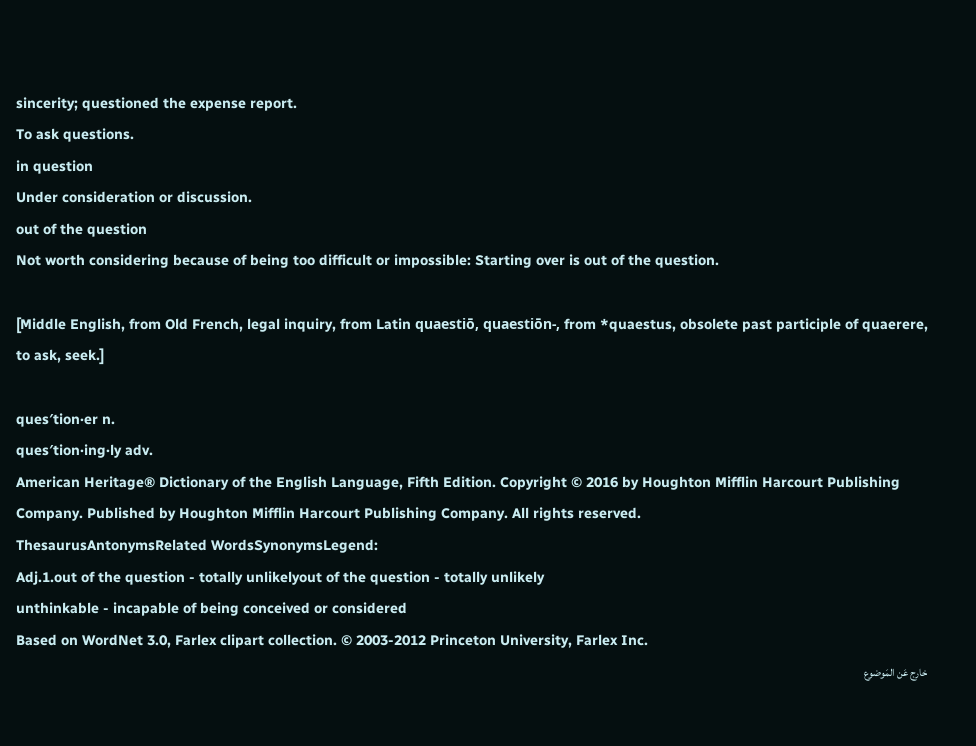sincerity; questioned the expense report.
To ask questions.
in question
Under consideration or discussion.
out of the question
Not worth considering because of being too difficult or impossible: Starting over is out of the question.

[Middle English, from Old French, legal inquiry, from Latin quaestiō, quaestiōn-, from *quaestus, obsolete past participle of quaerere, to ask, seek.]

ques′tion·er n.
ques′tion·ing·ly adv.
American Heritage® Dictionary of the English Language, Fifth Edition. Copyright © 2016 by Houghton Mifflin Harcourt Publishing Company. Published by Houghton Mifflin Harcourt Publishing Company. All rights reserved.
ThesaurusAntonymsRelated WordsSynonymsLegend:
Adj.1.out of the question - totally unlikelyout of the question - totally unlikely
unthinkable - incapable of being conceived or considered
Based on WordNet 3.0, Farlex clipart collection. © 2003-2012 Princeton University, Farlex Inc.
خارِج عَن المَوضوع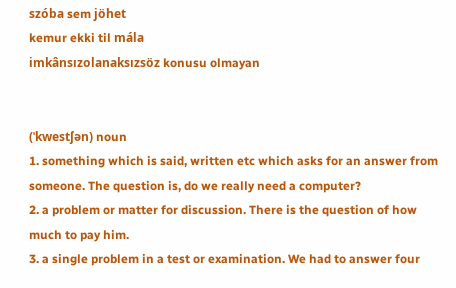szóba sem jöhet
kemur ekki til mála
imkânsızolanaksızsöz konusu olmayan


(ˈkwestʃən) noun
1. something which is said, written etc which asks for an answer from someone. The question is, do we really need a computer?
2. a problem or matter for discussion. There is the question of how much to pay him.
3. a single problem in a test or examination. We had to answer four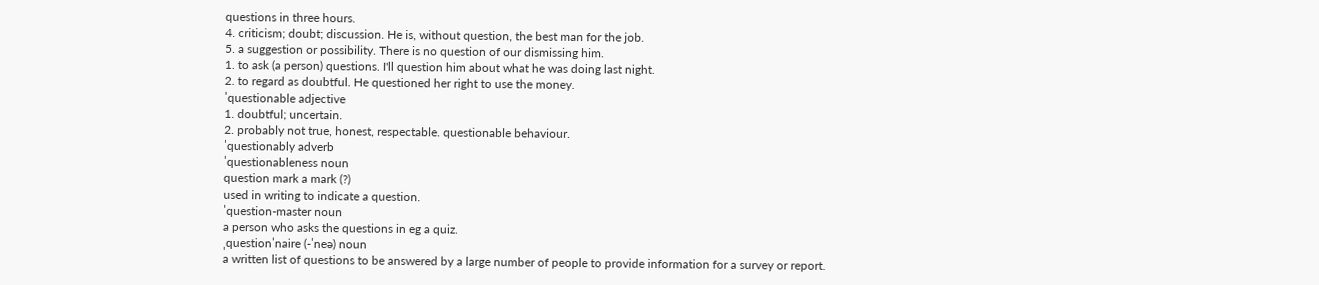questions in three hours.
4. criticism; doubt; discussion. He is, without question, the best man for the job.
5. a suggestion or possibility. There is no question of our dismissing him.
1. to ask (a person) questions. I'll question him about what he was doing last night.
2. to regard as doubtful. He questioned her right to use the money.
ˈquestionable adjective
1. doubtful; uncertain.
2. probably not true, honest, respectable. questionable behaviour.
ˈquestionably adverb
ˈquestionableness noun
question mark a mark (?)
used in writing to indicate a question.
ˈquestion-master noun
a person who asks the questions in eg a quiz.
ˌquestionˈnaire (-ˈneə) noun
a written list of questions to be answered by a large number of people to provide information for a survey or report.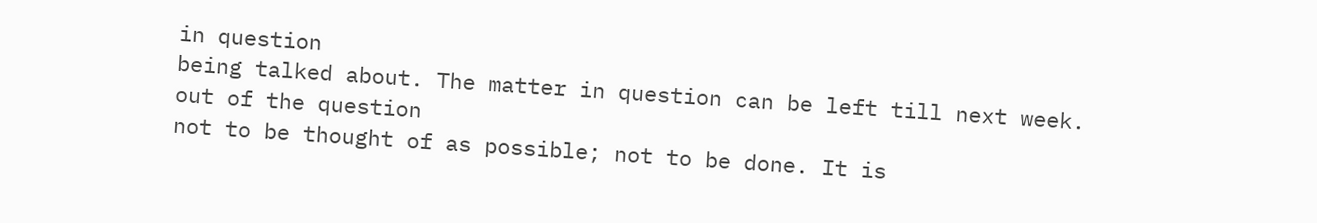in question
being talked about. The matter in question can be left till next week.
out of the question
not to be thought of as possible; not to be done. It is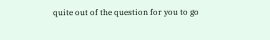quite out of the question for you to go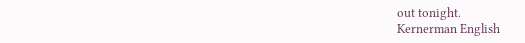out tonight.
Kernerman English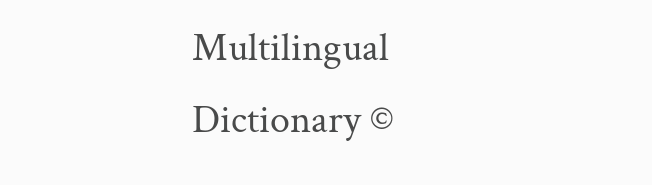Multilingual Dictionary ©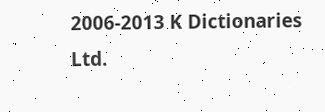2006-2013 K Dictionaries Ltd.